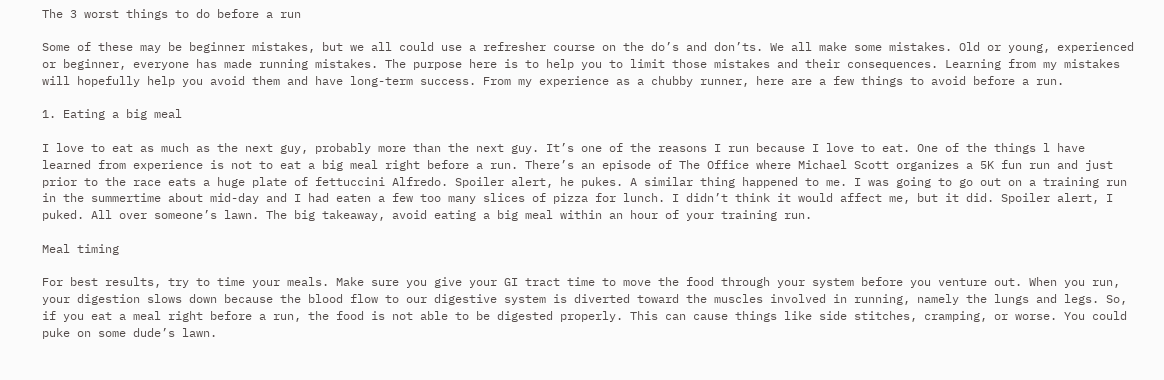The 3 worst things to do before a run

Some of these may be beginner mistakes, but we all could use a refresher course on the do’s and don’ts. We all make some mistakes. Old or young, experienced or beginner, everyone has made running mistakes. The purpose here is to help you to limit those mistakes and their consequences. Learning from my mistakes will hopefully help you avoid them and have long-term success. From my experience as a chubby runner, here are a few things to avoid before a run.

1. Eating a big meal

I love to eat as much as the next guy, probably more than the next guy. It’s one of the reasons I run because I love to eat. One of the things l have learned from experience is not to eat a big meal right before a run. There’s an episode of The Office where Michael Scott organizes a 5K fun run and just prior to the race eats a huge plate of fettuccini Alfredo. Spoiler alert, he pukes. A similar thing happened to me. I was going to go out on a training run in the summertime about mid-day and I had eaten a few too many slices of pizza for lunch. I didn’t think it would affect me, but it did. Spoiler alert, I puked. All over someone’s lawn. The big takeaway, avoid eating a big meal within an hour of your training run.

Meal timing

For best results, try to time your meals. Make sure you give your GI tract time to move the food through your system before you venture out. When you run, your digestion slows down because the blood flow to our digestive system is diverted toward the muscles involved in running, namely the lungs and legs. So, if you eat a meal right before a run, the food is not able to be digested properly. This can cause things like side stitches, cramping, or worse. You could puke on some dude’s lawn.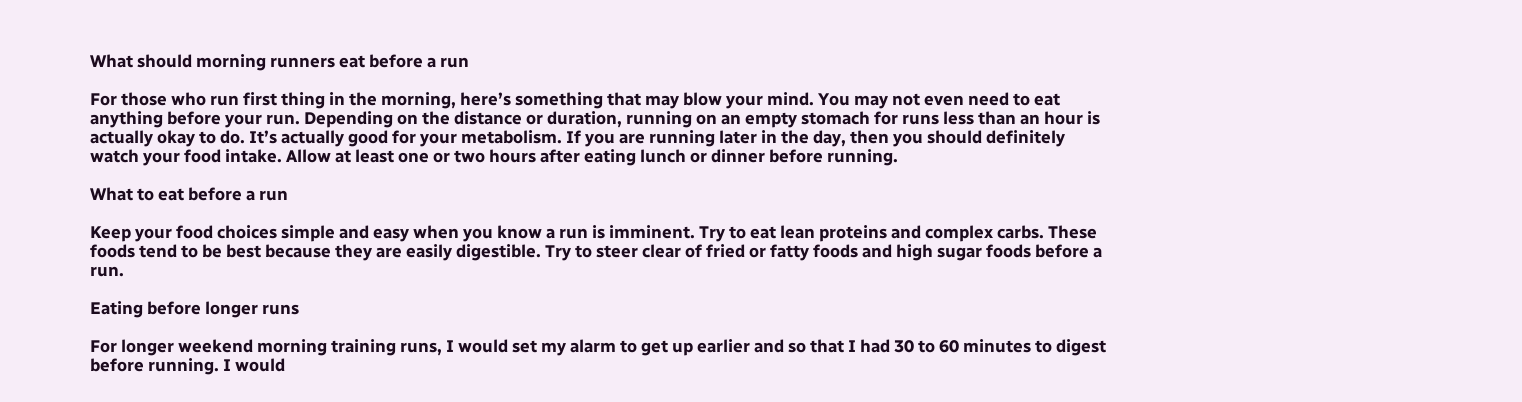What should morning runners eat before a run

For those who run first thing in the morning, here’s something that may blow your mind. You may not even need to eat anything before your run. Depending on the distance or duration, running on an empty stomach for runs less than an hour is actually okay to do. It’s actually good for your metabolism. If you are running later in the day, then you should definitely watch your food intake. Allow at least one or two hours after eating lunch or dinner before running.

What to eat before a run

Keep your food choices simple and easy when you know a run is imminent. Try to eat lean proteins and complex carbs. These foods tend to be best because they are easily digestible. Try to steer clear of fried or fatty foods and high sugar foods before a run.

Eating before longer runs

For longer weekend morning training runs, I would set my alarm to get up earlier and so that I had 30 to 60 minutes to digest before running. I would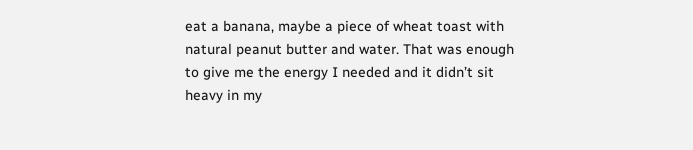eat a banana, maybe a piece of wheat toast with natural peanut butter and water. That was enough to give me the energy I needed and it didn’t sit heavy in my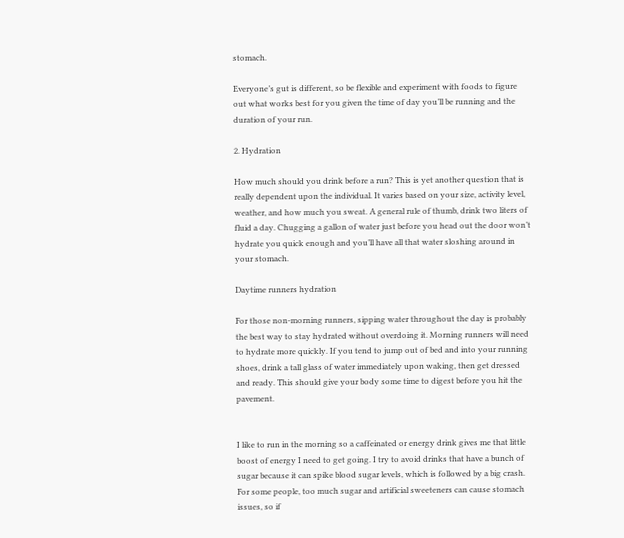stomach.

Everyone’s gut is different, so be flexible and experiment with foods to figure out what works best for you given the time of day you’ll be running and the duration of your run.

2. Hydration

How much should you drink before a run? This is yet another question that is really dependent upon the individual. It varies based on your size, activity level, weather, and how much you sweat. A general rule of thumb, drink two liters of fluid a day. Chugging a gallon of water just before you head out the door won’t hydrate you quick enough and you’ll have all that water sloshing around in your stomach.

Daytime runners hydration

For those non-morning runners, sipping water throughout the day is probably the best way to stay hydrated without overdoing it. Morning runners will need to hydrate more quickly. If you tend to jump out of bed and into your running shoes, drink a tall glass of water immediately upon waking, then get dressed and ready. This should give your body some time to digest before you hit the pavement.


I like to run in the morning so a caffeinated or energy drink gives me that little boost of energy I need to get going. I try to avoid drinks that have a bunch of sugar because it can spike blood sugar levels, which is followed by a big crash. For some people, too much sugar and artificial sweeteners can cause stomach issues, so if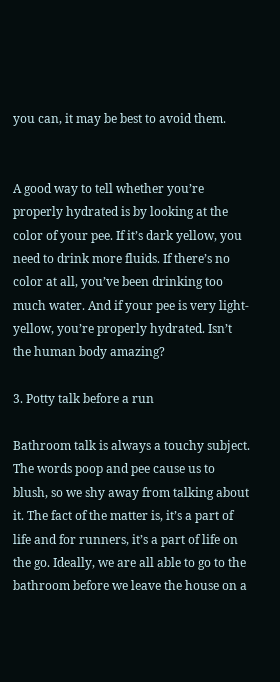you can, it may be best to avoid them.


A good way to tell whether you’re properly hydrated is by looking at the color of your pee. If it’s dark yellow, you need to drink more fluids. If there’s no color at all, you’ve been drinking too much water. And if your pee is very light-yellow, you’re properly hydrated. Isn’t the human body amazing?

3. Potty talk before a run

Bathroom talk is always a touchy subject. The words poop and pee cause us to blush, so we shy away from talking about it. The fact of the matter is, it’s a part of life and for runners, it’s a part of life on the go. Ideally, we are all able to go to the bathroom before we leave the house on a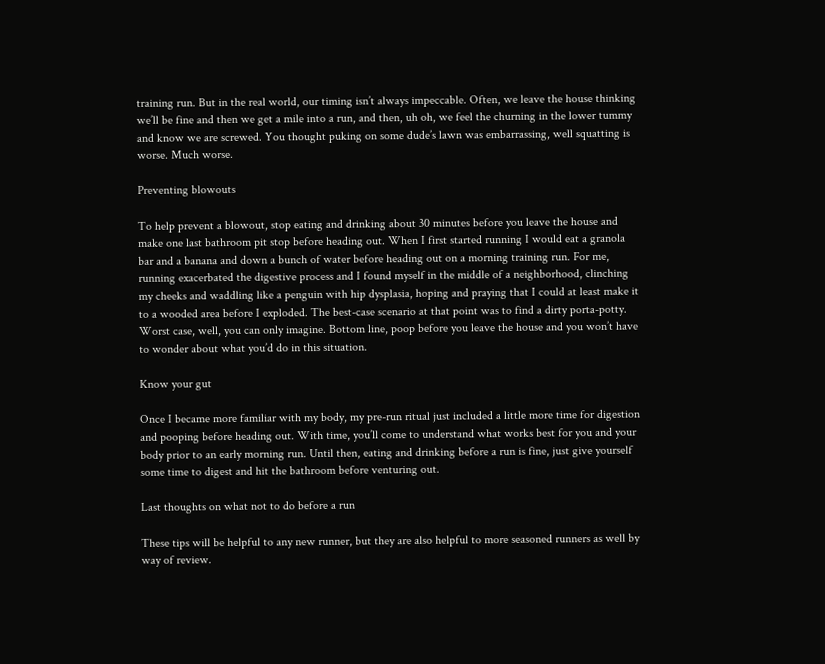training run. But in the real world, our timing isn’t always impeccable. Often, we leave the house thinking we’ll be fine and then we get a mile into a run, and then, uh oh, we feel the churning in the lower tummy and know we are screwed. You thought puking on some dude’s lawn was embarrassing, well squatting is worse. Much worse.

Preventing blowouts

To help prevent a blowout, stop eating and drinking about 30 minutes before you leave the house and make one last bathroom pit stop before heading out. When I first started running I would eat a granola bar and a banana and down a bunch of water before heading out on a morning training run. For me, running exacerbated the digestive process and I found myself in the middle of a neighborhood, clinching my cheeks and waddling like a penguin with hip dysplasia, hoping and praying that I could at least make it to a wooded area before I exploded. The best-case scenario at that point was to find a dirty porta-potty. Worst case, well, you can only imagine. Bottom line, poop before you leave the house and you won’t have to wonder about what you’d do in this situation.

Know your gut

Once I became more familiar with my body, my pre-run ritual just included a little more time for digestion and pooping before heading out. With time, you’ll come to understand what works best for you and your body prior to an early morning run. Until then, eating and drinking before a run is fine, just give yourself some time to digest and hit the bathroom before venturing out.

Last thoughts on what not to do before a run

These tips will be helpful to any new runner, but they are also helpful to more seasoned runners as well by way of review.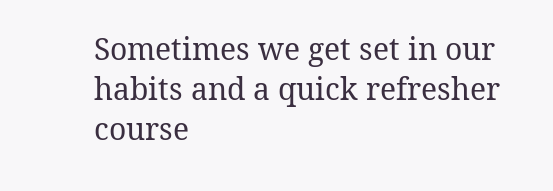Sometimes we get set in our habits and a quick refresher course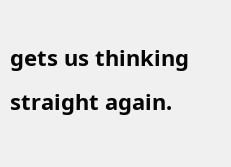gets us thinking straight again.